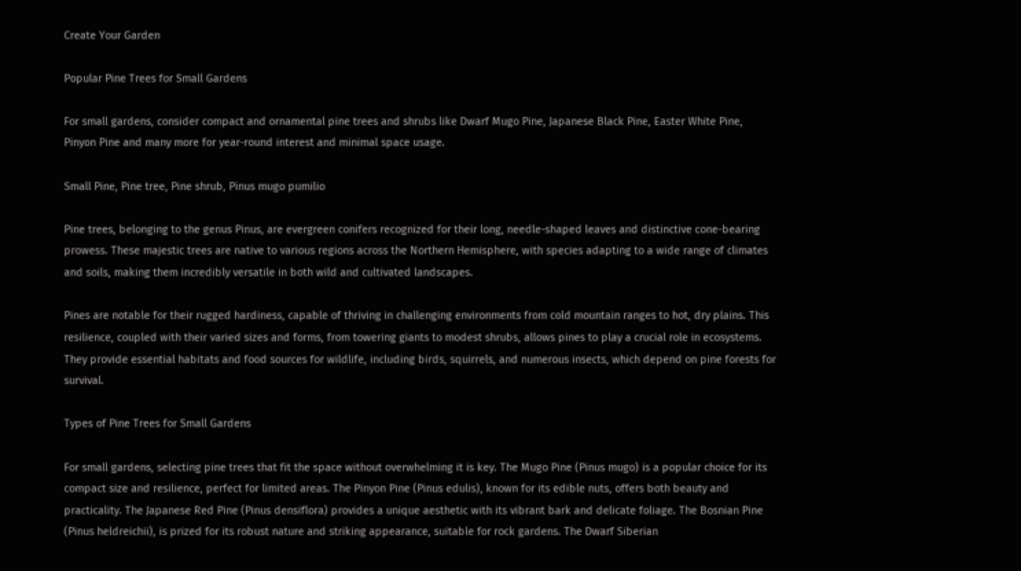Create Your Garden

Popular Pine Trees for Small Gardens

For small gardens, consider compact and ornamental pine trees and shrubs like Dwarf Mugo Pine, Japanese Black Pine, Easter White Pine, Pinyon Pine and many more for year-round interest and minimal space usage.

Small Pine, Pine tree, Pine shrub, Pinus mugo pumilio

Pine trees, belonging to the genus Pinus, are evergreen conifers recognized for their long, needle-shaped leaves and distinctive cone-bearing prowess. These majestic trees are native to various regions across the Northern Hemisphere, with species adapting to a wide range of climates and soils, making them incredibly versatile in both wild and cultivated landscapes.

Pines are notable for their rugged hardiness, capable of thriving in challenging environments from cold mountain ranges to hot, dry plains. This resilience, coupled with their varied sizes and forms, from towering giants to modest shrubs, allows pines to play a crucial role in ecosystems. They provide essential habitats and food sources for wildlife, including birds, squirrels, and numerous insects, which depend on pine forests for survival.

Types of Pine Trees for Small Gardens

For small gardens, selecting pine trees that fit the space without overwhelming it is key. The Mugo Pine (Pinus mugo) is a popular choice for its compact size and resilience, perfect for limited areas. The Pinyon Pine (Pinus edulis), known for its edible nuts, offers both beauty and practicality. The Japanese Red Pine (Pinus densiflora) provides a unique aesthetic with its vibrant bark and delicate foliage. The Bosnian Pine (Pinus heldreichii), is prized for its robust nature and striking appearance, suitable for rock gardens. The Dwarf Siberian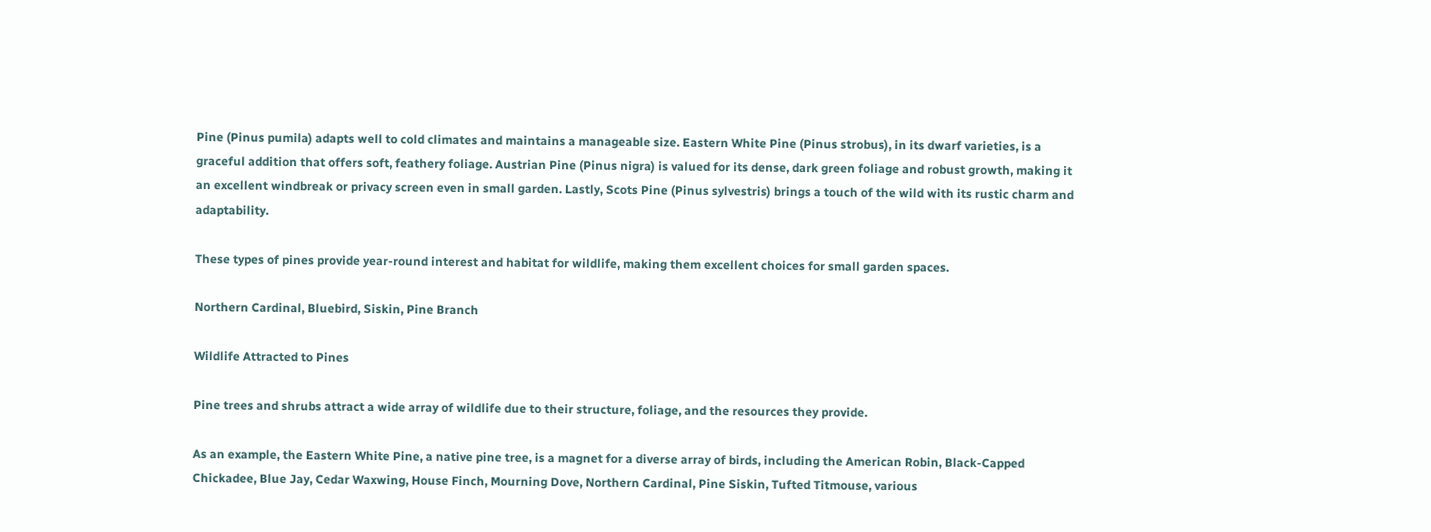Pine (Pinus pumila) adapts well to cold climates and maintains a manageable size. Eastern White Pine (Pinus strobus), in its dwarf varieties, is a graceful addition that offers soft, feathery foliage. Austrian Pine (Pinus nigra) is valued for its dense, dark green foliage and robust growth, making it an excellent windbreak or privacy screen even in small garden. Lastly, Scots Pine (Pinus sylvestris) brings a touch of the wild with its rustic charm and adaptability.

These types of pines provide year-round interest and habitat for wildlife, making them excellent choices for small garden spaces.

Northern Cardinal, Bluebird, Siskin, Pine Branch

Wildlife Attracted to Pines

Pine trees and shrubs attract a wide array of wildlife due to their structure, foliage, and the resources they provide.

As an example, the Eastern White Pine, a native pine tree, is a magnet for a diverse array of birds, including the American Robin, Black-Capped Chickadee, Blue Jay, Cedar Waxwing, House Finch, Mourning Dove, Northern Cardinal, Pine Siskin, Tufted Titmouse, various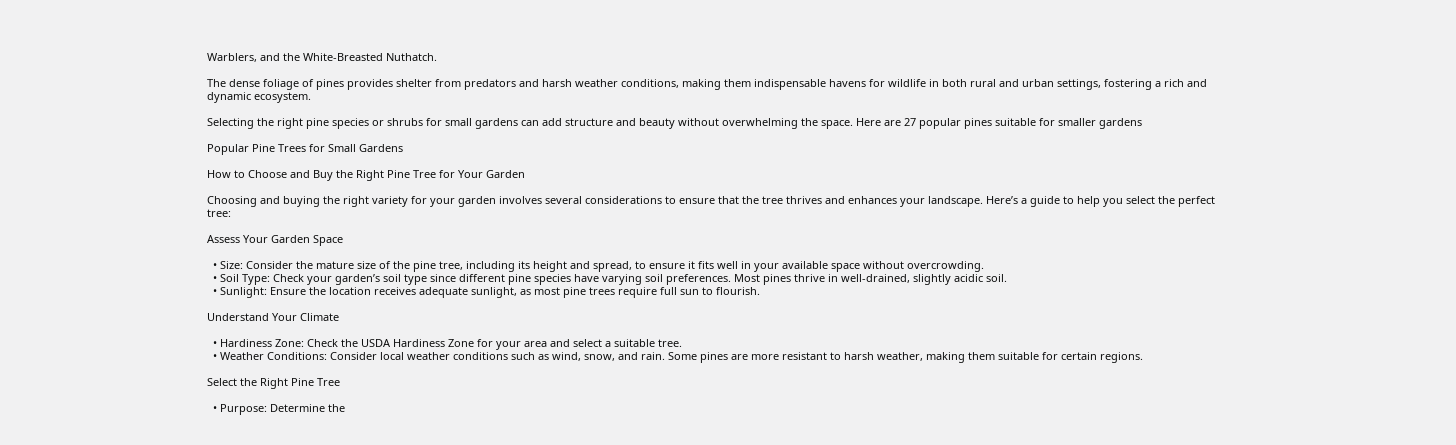Warblers, and the White-Breasted Nuthatch.

The dense foliage of pines provides shelter from predators and harsh weather conditions, making them indispensable havens for wildlife in both rural and urban settings, fostering a rich and dynamic ecosystem.

Selecting the right pine species or shrubs for small gardens can add structure and beauty without overwhelming the space. Here are 27 popular pines suitable for smaller gardens

Popular Pine Trees for Small Gardens

How to Choose and Buy the Right Pine Tree for Your Garden

Choosing and buying the right variety for your garden involves several considerations to ensure that the tree thrives and enhances your landscape. Here’s a guide to help you select the perfect tree:

Assess Your Garden Space

  • Size: Consider the mature size of the pine tree, including its height and spread, to ensure it fits well in your available space without overcrowding.
  • Soil Type: Check your garden’s soil type since different pine species have varying soil preferences. Most pines thrive in well-drained, slightly acidic soil.
  • Sunlight: Ensure the location receives adequate sunlight, as most pine trees require full sun to flourish.

Understand Your Climate

  • Hardiness Zone: Check the USDA Hardiness Zone for your area and select a suitable tree.
  • Weather Conditions: Consider local weather conditions such as wind, snow, and rain. Some pines are more resistant to harsh weather, making them suitable for certain regions.

Select the Right Pine Tree

  • Purpose: Determine the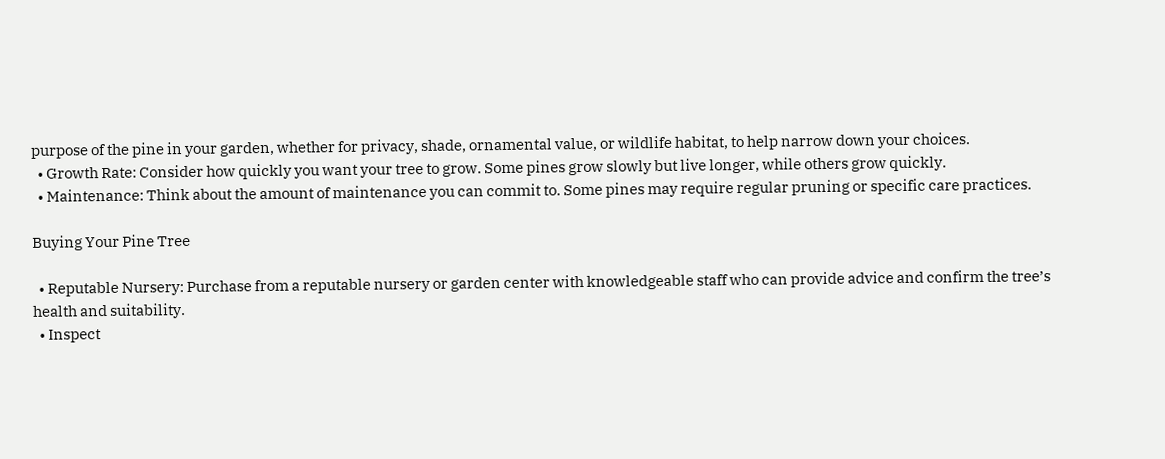purpose of the pine in your garden, whether for privacy, shade, ornamental value, or wildlife habitat, to help narrow down your choices.
  • Growth Rate: Consider how quickly you want your tree to grow. Some pines grow slowly but live longer, while others grow quickly.
  • Maintenance: Think about the amount of maintenance you can commit to. Some pines may require regular pruning or specific care practices.

Buying Your Pine Tree

  • Reputable Nursery: Purchase from a reputable nursery or garden center with knowledgeable staff who can provide advice and confirm the tree’s health and suitability.
  • Inspect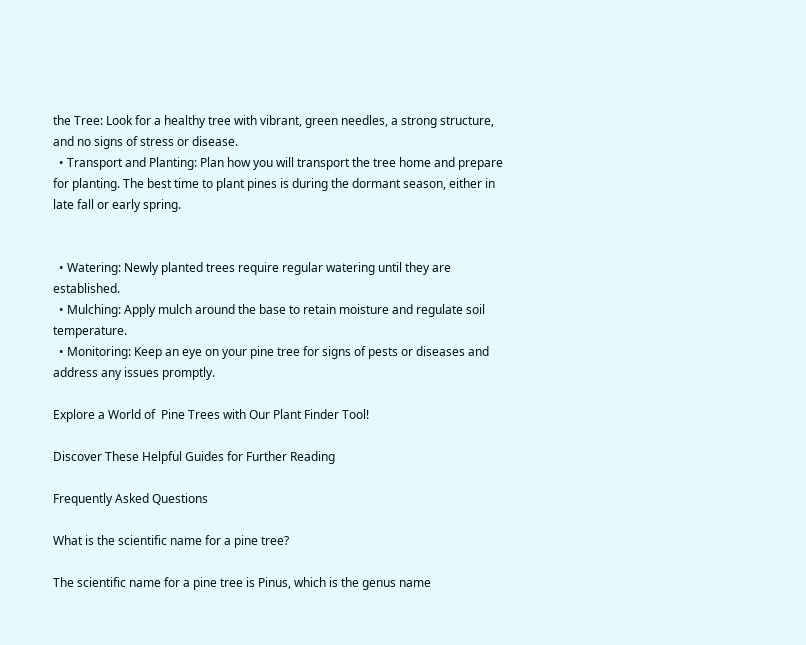the Tree: Look for a healthy tree with vibrant, green needles, a strong structure, and no signs of stress or disease.
  • Transport and Planting: Plan how you will transport the tree home and prepare for planting. The best time to plant pines is during the dormant season, either in late fall or early spring.


  • Watering: Newly planted trees require regular watering until they are established.
  • Mulching: Apply mulch around the base to retain moisture and regulate soil temperature.
  • Monitoring: Keep an eye on your pine tree for signs of pests or diseases and address any issues promptly.

Explore a World of  Pine Trees with Our Plant Finder Tool!

Discover These Helpful Guides for Further Reading

Frequently Asked Questions

What is the scientific name for a pine tree?

The scientific name for a pine tree is Pinus, which is the genus name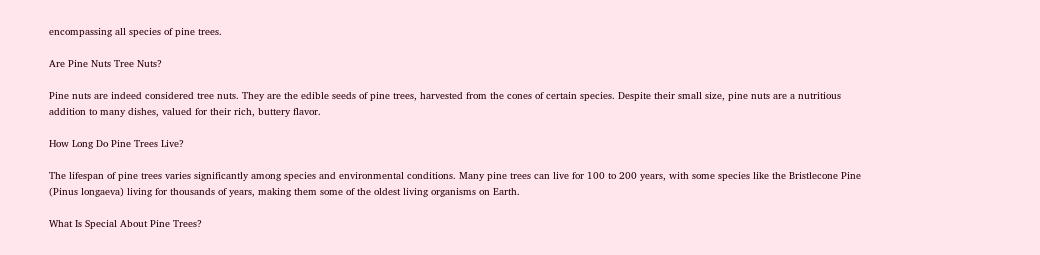encompassing all species of pine trees.

Are Pine Nuts Tree Nuts?

Pine nuts are indeed considered tree nuts. They are the edible seeds of pine trees, harvested from the cones of certain species. Despite their small size, pine nuts are a nutritious addition to many dishes, valued for their rich, buttery flavor.

How Long Do Pine Trees Live?

The lifespan of pine trees varies significantly among species and environmental conditions. Many pine trees can live for 100 to 200 years, with some species like the Bristlecone Pine (Pinus longaeva) living for thousands of years, making them some of the oldest living organisms on Earth.

What Is Special About Pine Trees?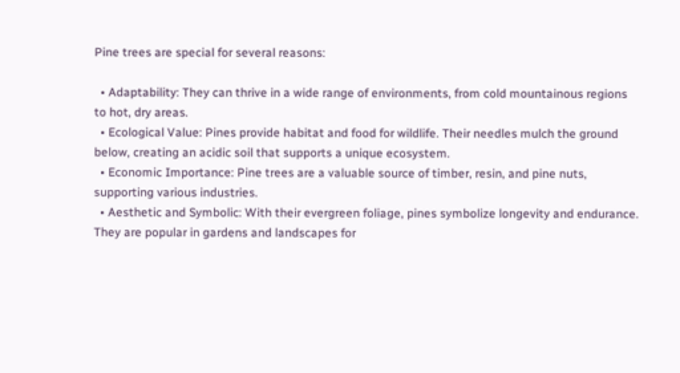Pine trees are special for several reasons:

  • Adaptability: They can thrive in a wide range of environments, from cold mountainous regions to hot, dry areas.
  • Ecological Value: Pines provide habitat and food for wildlife. Their needles mulch the ground below, creating an acidic soil that supports a unique ecosystem.
  • Economic Importance: Pine trees are a valuable source of timber, resin, and pine nuts, supporting various industries.
  • Aesthetic and Symbolic: With their evergreen foliage, pines symbolize longevity and endurance. They are popular in gardens and landscapes for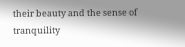their beauty and the sense of tranquility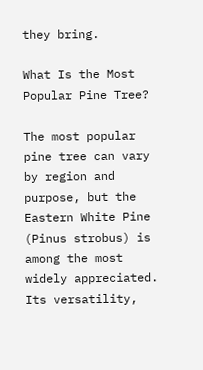they bring.

What Is the Most Popular Pine Tree?

The most popular pine tree can vary by region and purpose, but the Eastern White Pine (Pinus strobus) is among the most widely appreciated. Its versatility,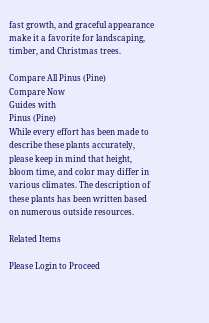fast growth, and graceful appearance make it a favorite for landscaping, timber, and Christmas trees.

Compare All Pinus (Pine)
Compare Now
Guides with
Pinus (Pine)
While every effort has been made to describe these plants accurately, please keep in mind that height, bloom time, and color may differ in various climates. The description of these plants has been written based on numerous outside resources.

Related Items

Please Login to Proceed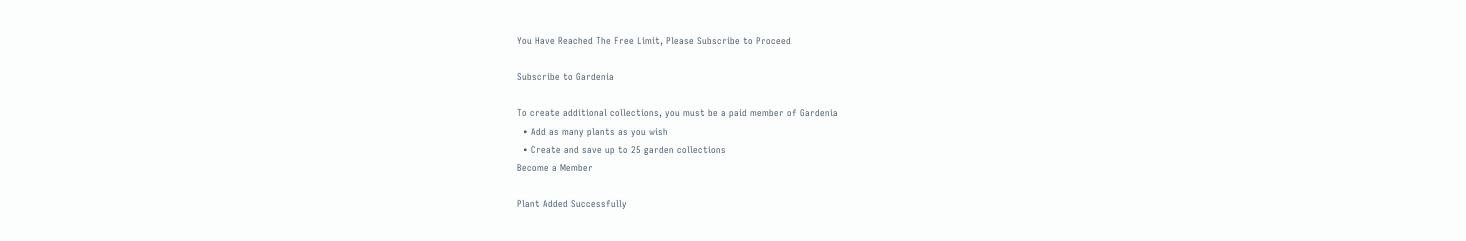You Have Reached The Free Limit, Please Subscribe to Proceed

Subscribe to Gardenia

To create additional collections, you must be a paid member of Gardenia
  • Add as many plants as you wish
  • Create and save up to 25 garden collections
Become a Member

Plant Added Successfully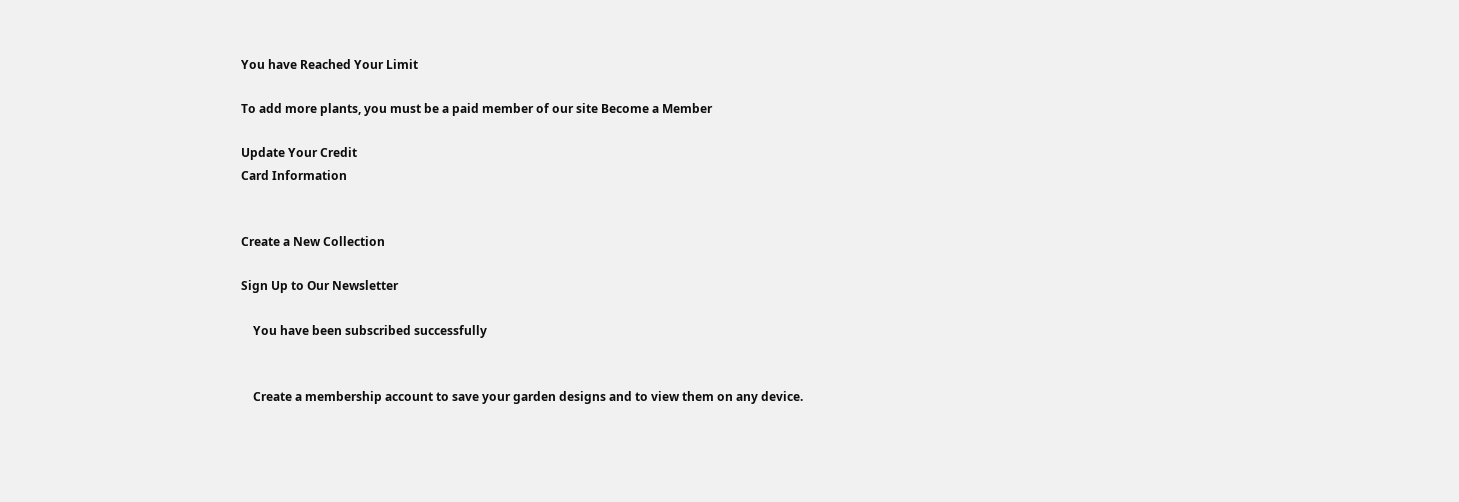You have Reached Your Limit

To add more plants, you must be a paid member of our site Become a Member

Update Your Credit
Card Information


Create a New Collection

Sign Up to Our Newsletter

    You have been subscribed successfully


    Create a membership account to save your garden designs and to view them on any device.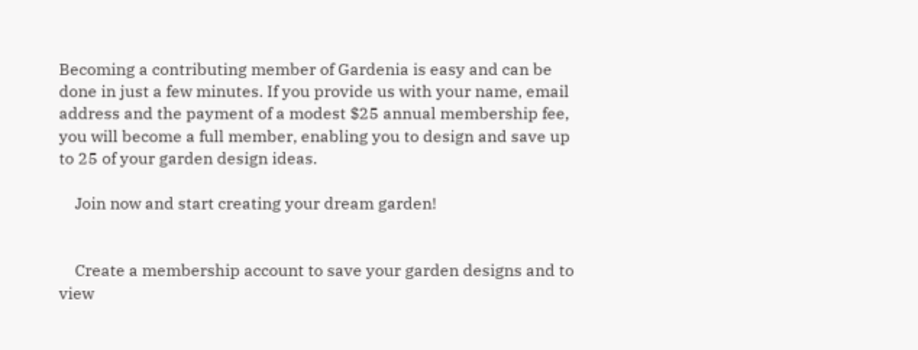Becoming a contributing member of Gardenia is easy and can be done in just a few minutes. If you provide us with your name, email address and the payment of a modest $25 annual membership fee, you will become a full member, enabling you to design and save up to 25 of your garden design ideas.

    Join now and start creating your dream garden!


    Create a membership account to save your garden designs and to view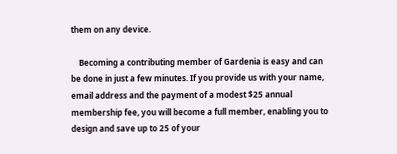them on any device.

    Becoming a contributing member of Gardenia is easy and can be done in just a few minutes. If you provide us with your name, email address and the payment of a modest $25 annual membership fee, you will become a full member, enabling you to design and save up to 25 of your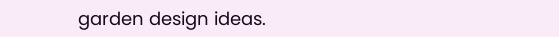garden design ideas.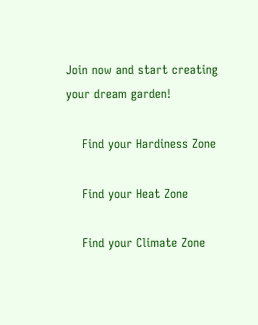Join now and start creating your dream garden!

    Find your Hardiness Zone

    Find your Heat Zone

    Find your Climate Zone